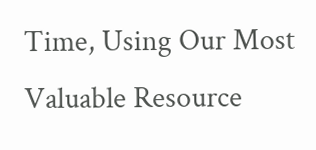Time, Using Our Most Valuable Resource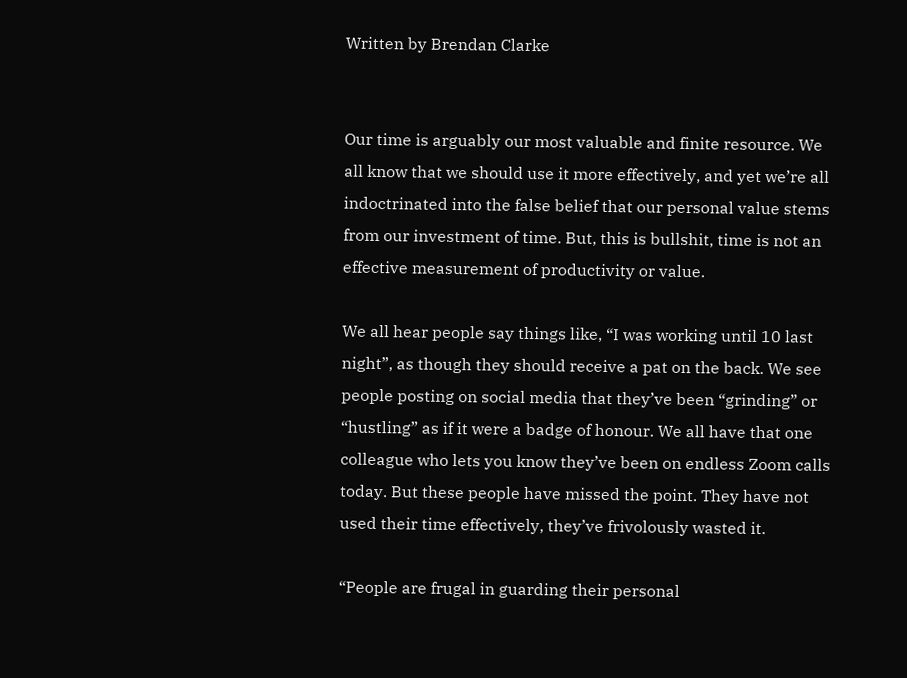Written by Brendan Clarke


Our time is arguably our most valuable and finite resource. We all know that we should use it more effectively, and yet we’re all indoctrinated into the false belief that our personal value stems from our investment of time. But, this is bullshit, time is not an effective measurement of productivity or value.

We all hear people say things like, “I was working until 10 last night”, as though they should receive a pat on the back. We see people posting on social media that they’ve been “grinding” or “hustling” as if it were a badge of honour. We all have that one colleague who lets you know they’ve been on endless Zoom calls today. But these people have missed the point. They have not used their time effectively, they’ve frivolously wasted it.

“People are frugal in guarding their personal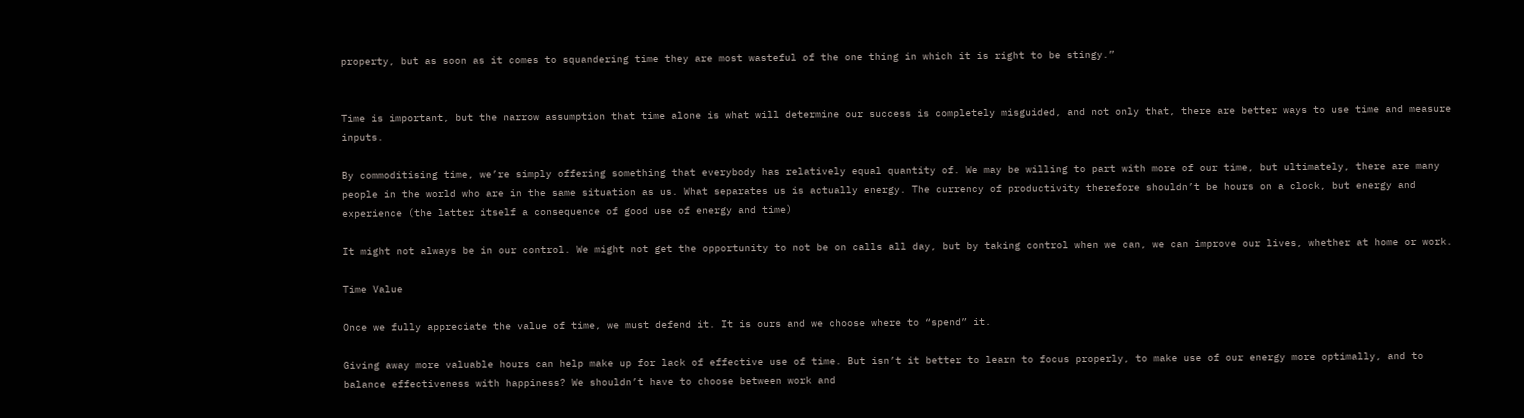property, but as soon as it comes to squandering time they are most wasteful of the one thing in which it is right to be stingy.”


Time is important, but the narrow assumption that time alone is what will determine our success is completely misguided, and not only that, there are better ways to use time and measure inputs.

By commoditising time, we’re simply offering something that everybody has relatively equal quantity of. We may be willing to part with more of our time, but ultimately, there are many people in the world who are in the same situation as us. What separates us is actually energy. The currency of productivity therefore shouldn’t be hours on a clock, but energy and experience (the latter itself a consequence of good use of energy and time)

It might not always be in our control. We might not get the opportunity to not be on calls all day, but by taking control when we can, we can improve our lives, whether at home or work.

Time Value

Once we fully appreciate the value of time, we must defend it. It is ours and we choose where to “spend” it.

Giving away more valuable hours can help make up for lack of effective use of time. But isn’t it better to learn to focus properly, to make use of our energy more optimally, and to balance effectiveness with happiness? We shouldn’t have to choose between work and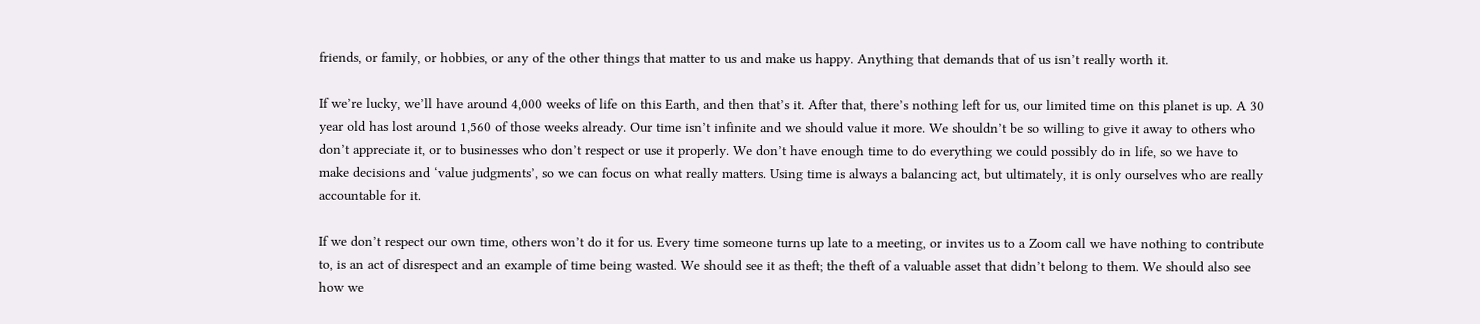friends, or family, or hobbies, or any of the other things that matter to us and make us happy. Anything that demands that of us isn’t really worth it.

If we’re lucky, we’ll have around 4,000 weeks of life on this Earth, and then that’s it. After that, there’s nothing left for us, our limited time on this planet is up. A 30 year old has lost around 1,560 of those weeks already. Our time isn’t infinite and we should value it more. We shouldn’t be so willing to give it away to others who don’t appreciate it, or to businesses who don’t respect or use it properly. We don’t have enough time to do everything we could possibly do in life, so we have to make decisions and ‘value judgments’, so we can focus on what really matters. Using time is always a balancing act, but ultimately, it is only ourselves who are really accountable for it.

If we don’t respect our own time, others won’t do it for us. Every time someone turns up late to a meeting, or invites us to a Zoom call we have nothing to contribute to, is an act of disrespect and an example of time being wasted. We should see it as theft; the theft of a valuable asset that didn’t belong to them. We should also see how we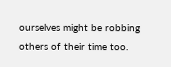ourselves might be robbing others of their time too.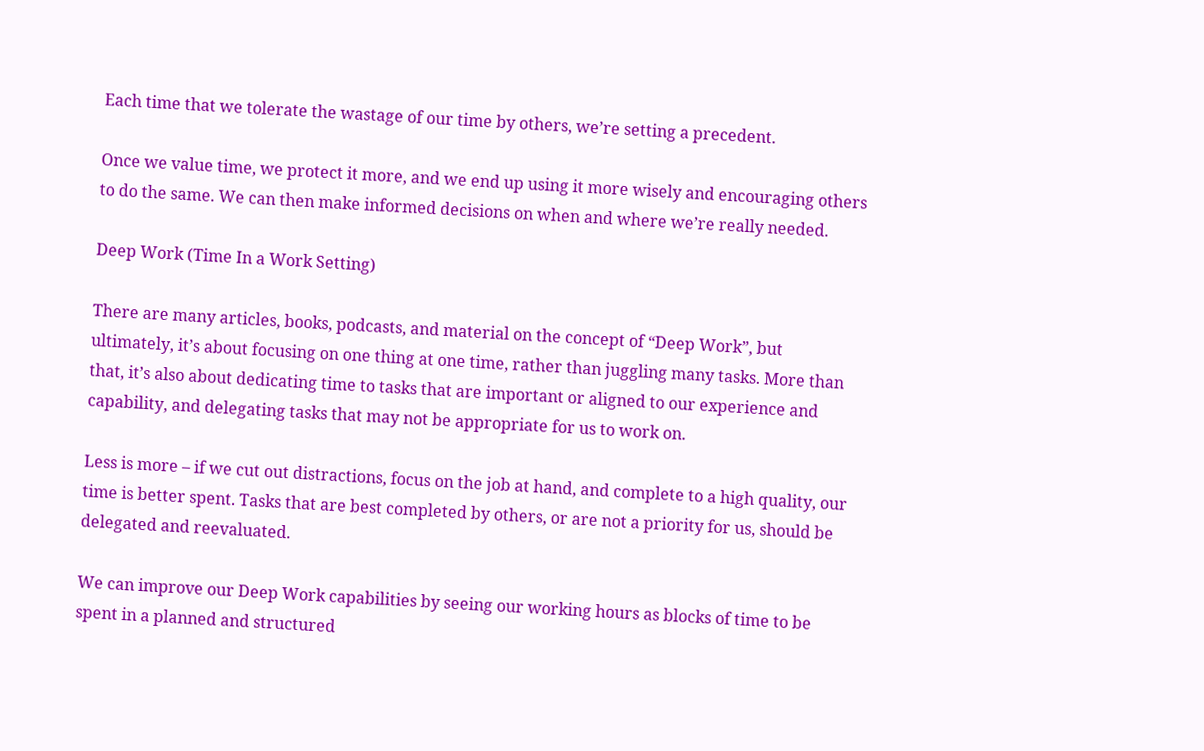Each time that we tolerate the wastage of our time by others, we’re setting a precedent.

Once we value time, we protect it more, and we end up using it more wisely and encouraging others to do the same. We can then make informed decisions on when and where we’re really needed.

Deep Work (Time In a Work Setting)

There are many articles, books, podcasts, and material on the concept of “Deep Work”, but ultimately, it’s about focusing on one thing at one time, rather than juggling many tasks. More than that, it’s also about dedicating time to tasks that are important or aligned to our experience and capability, and delegating tasks that may not be appropriate for us to work on.

Less is more – if we cut out distractions, focus on the job at hand, and complete to a high quality, our time is better spent. Tasks that are best completed by others, or are not a priority for us, should be delegated and reevaluated.

We can improve our Deep Work capabilities by seeing our working hours as blocks of time to be spent in a planned and structured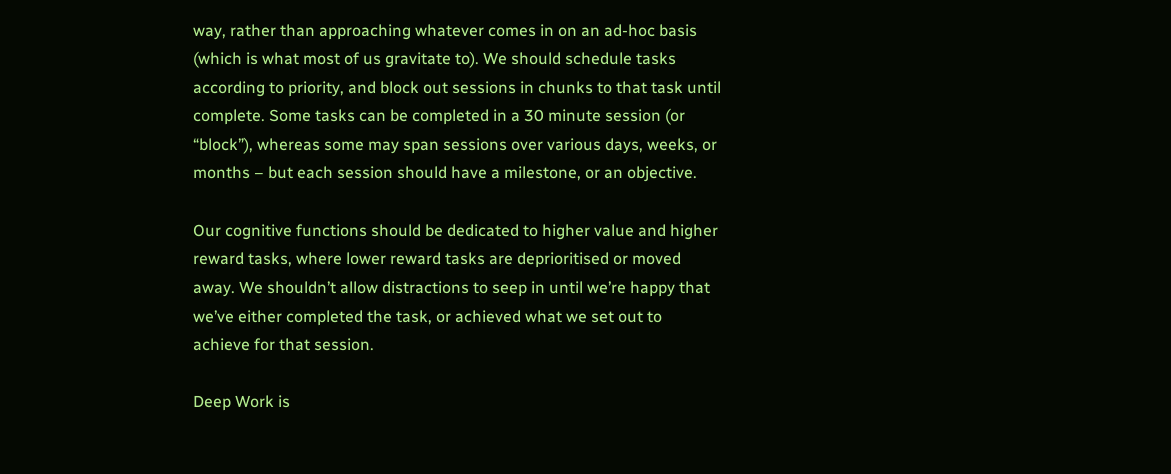way, rather than approaching whatever comes in on an ad-hoc basis (which is what most of us gravitate to). We should schedule tasks according to priority, and block out sessions in chunks to that task until complete. Some tasks can be completed in a 30 minute session (or “block”), whereas some may span sessions over various days, weeks, or months – but each session should have a milestone, or an objective.

Our cognitive functions should be dedicated to higher value and higher reward tasks, where lower reward tasks are deprioritised or moved away. We shouldn’t allow distractions to seep in until we’re happy that we’ve either completed the task, or achieved what we set out to achieve for that session.

Deep Work is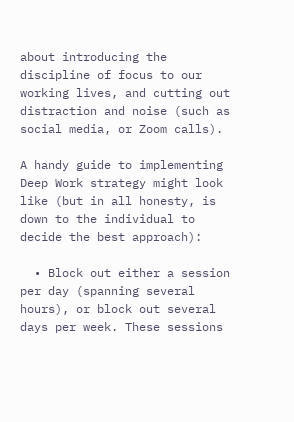about introducing the discipline of focus to our working lives, and cutting out distraction and noise (such as social media, or Zoom calls).

A handy guide to implementing Deep Work strategy might look like (but in all honesty, is down to the individual to decide the best approach):

  • Block out either a session per day (spanning several hours), or block out several days per week. These sessions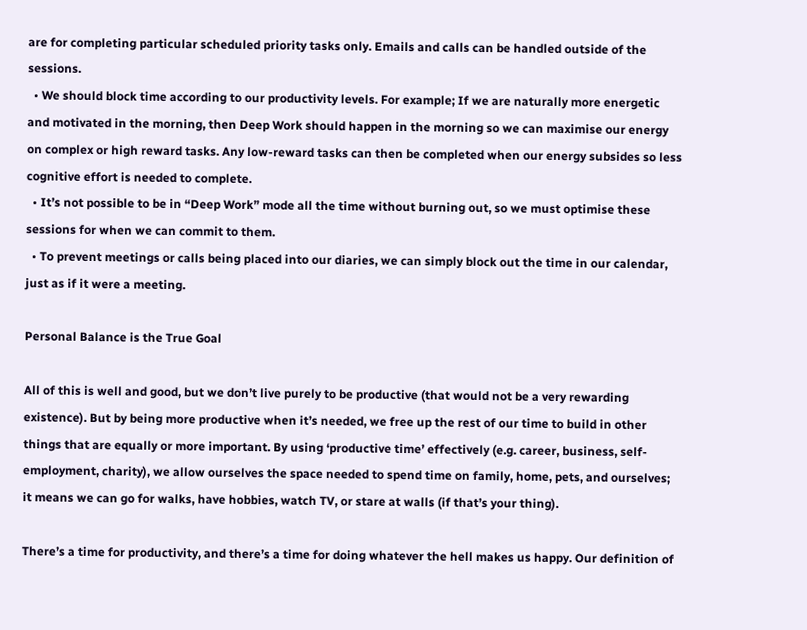are for completing particular scheduled priority tasks only. Emails and calls can be handled outside of the sessions.
  • We should block time according to our productivity levels. For example; If we are naturally more energetic and motivated in the morning, then Deep Work should happen in the morning so we can maximise our energy on complex or high reward tasks. Any low-reward tasks can then be completed when our energy subsides so less cognitive effort is needed to complete.
  • It’s not possible to be in “Deep Work” mode all the time without burning out, so we must optimise these sessions for when we can commit to them.
  • To prevent meetings or calls being placed into our diaries, we can simply block out the time in our calendar, just as if it were a meeting.

Personal Balance is the True Goal

All of this is well and good, but we don’t live purely to be productive (that would not be a very rewarding existence). But by being more productive when it’s needed, we free up the rest of our time to build in other things that are equally or more important. By using ‘productive time’ effectively (e.g. career, business, self-employment, charity), we allow ourselves the space needed to spend time on family, home, pets, and ourselves; it means we can go for walks, have hobbies, watch TV, or stare at walls (if that’s your thing).

There’s a time for productivity, and there’s a time for doing whatever the hell makes us happy. Our definition of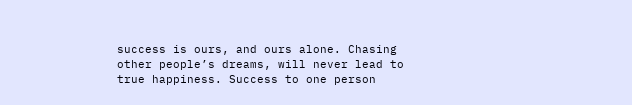success is ours, and ours alone. Chasing other people’s dreams, will never lead to true happiness. Success to one person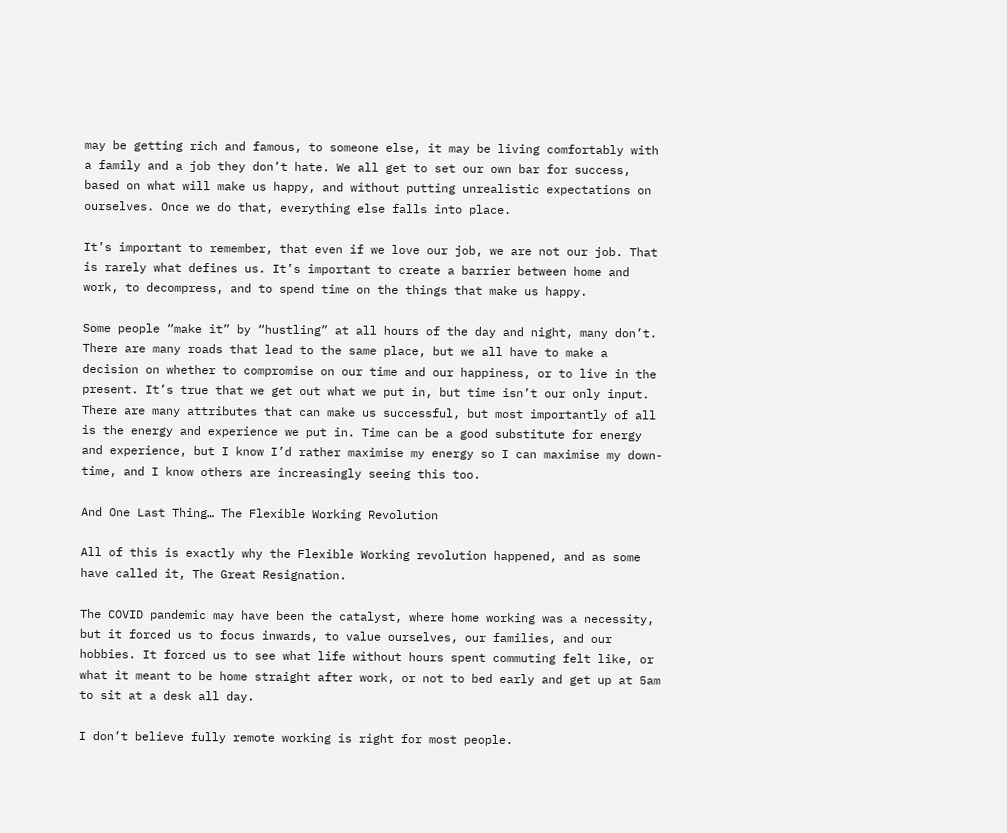may be getting rich and famous, to someone else, it may be living comfortably with a family and a job they don’t hate. We all get to set our own bar for success, based on what will make us happy, and without putting unrealistic expectations on ourselves. Once we do that, everything else falls into place.

It’s important to remember, that even if we love our job, we are not our job. That is rarely what defines us. It’s important to create a barrier between home and work, to decompress, and to spend time on the things that make us happy.

Some people “make it” by “hustling” at all hours of the day and night, many don’t. There are many roads that lead to the same place, but we all have to make a decision on whether to compromise on our time and our happiness, or to live in the present. It’s true that we get out what we put in, but time isn’t our only input. There are many attributes that can make us successful, but most importantly of all is the energy and experience we put in. Time can be a good substitute for energy and experience, but I know I’d rather maximise my energy so I can maximise my down-time, and I know others are increasingly seeing this too.

And One Last Thing… The Flexible Working Revolution

All of this is exactly why the Flexible Working revolution happened, and as some have called it, The Great Resignation.

The COVID pandemic may have been the catalyst, where home working was a necessity, but it forced us to focus inwards, to value ourselves, our families, and our hobbies. It forced us to see what life without hours spent commuting felt like, or what it meant to be home straight after work, or not to bed early and get up at 5am to sit at a desk all day.

I don’t believe fully remote working is right for most people.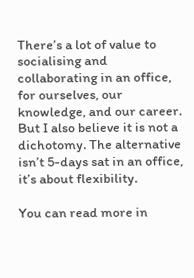There’s a lot of value to socialising and collaborating in an office, for ourselves, our knowledge, and our career. But I also believe it is not a dichotomy. The alternative isn’t 5-days sat in an office, it’s about flexibility.

You can read more in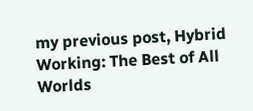my previous post, Hybrid Working: The Best of All Worlds